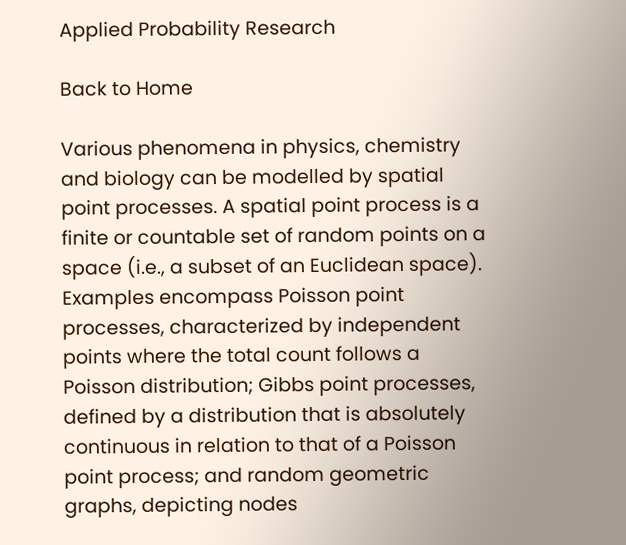Applied Probability Research

Back to Home

Various phenomena in physics, chemistry and biology can be modelled by spatial point processes. A spatial point process is a finite or countable set of random points on a space (i.e., a subset of an Euclidean space). Examples encompass Poisson point processes, characterized by independent points where the total count follows a Poisson distribution; Gibbs point processes, defined by a distribution that is absolutely continuous in relation to that of a Poisson point process; and random geometric graphs, depicting nodes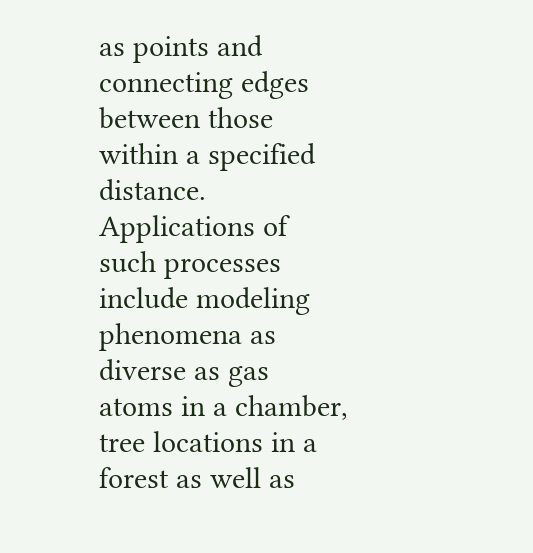as points and connecting edges between those within a specified distance. Applications of such processes include modeling phenomena as diverse as gas atoms in a chamber, tree locations in a forest as well as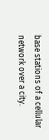base stations of a cellular network over a city.